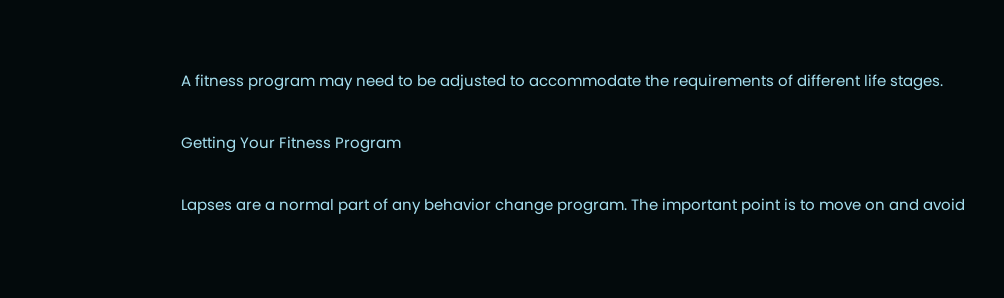A fitness program may need to be adjusted to accommodate the requirements of different life stages.

Getting Your Fitness Program

Lapses are a normal part of any behavior change program. The important point is to move on and avoid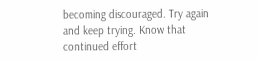becoming discouraged. Try again and keep trying. Know that continued effort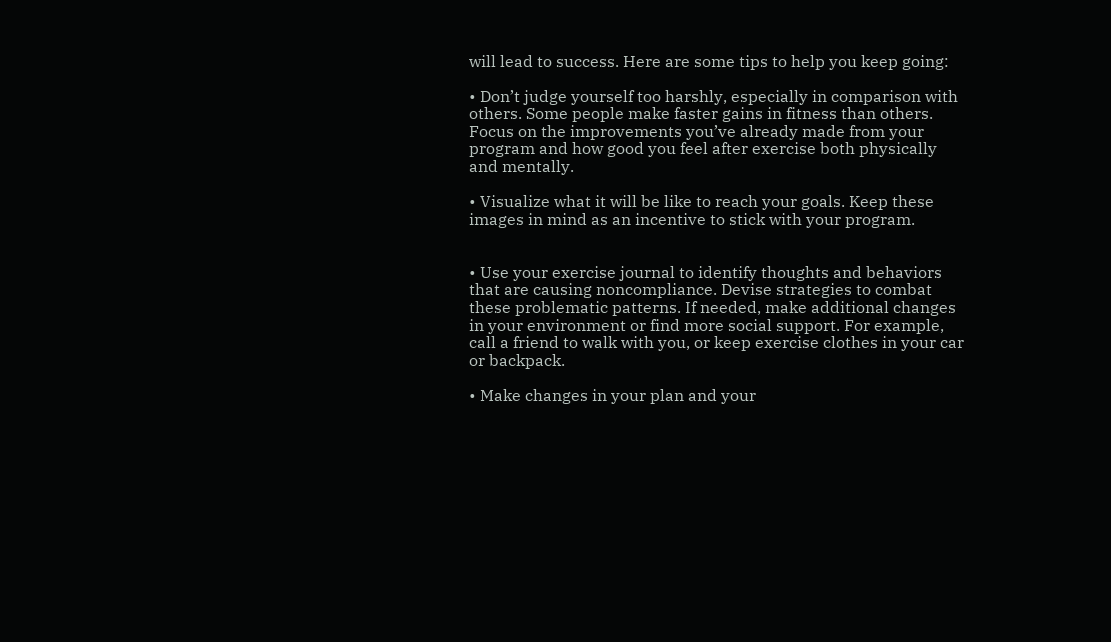will lead to success. Here are some tips to help you keep going:

• Don’t judge yourself too harshly, especially in comparison with others. Some people make faster gains in fitness than others. Focus on the improvements you’ve already made from your program and how good you feel after exercise both physically and mentally.

• Visualize what it will be like to reach your goals. Keep these images in mind as an incentive to stick with your program.


• Use your exercise journal to identify thoughts and behaviors that are causing noncompliance. Devise strategies to combat these problematic patterns. If needed, make additional changes in your environment or find more social support. For example, call a friend to walk with you, or keep exercise clothes in your car or backpack.

• Make changes in your plan and your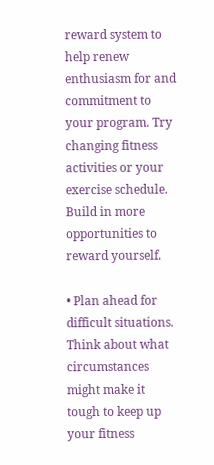reward system to help renew enthusiasm for and commitment to your program. Try changing fitness activities or your exercise schedule. Build in more opportunities to reward yourself.

• Plan ahead for difficult situations. Think about what circumstances might make it tough to keep up your fitness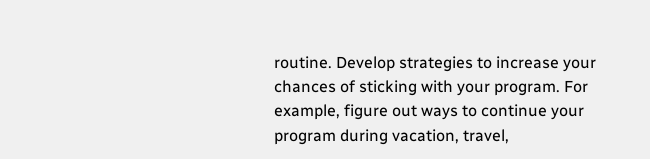routine. Develop strategies to increase your chances of sticking with your program. For example, figure out ways to continue your program during vacation, travel,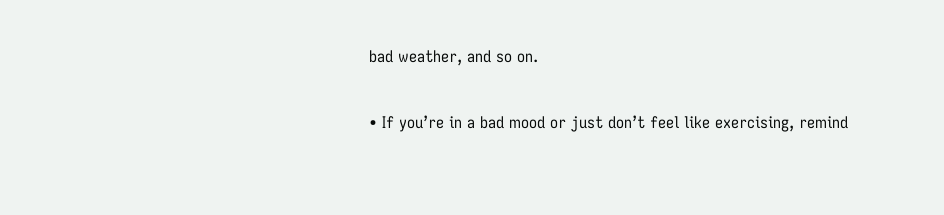bad weather, and so on.

• If you’re in a bad mood or just don’t feel like exercising, remind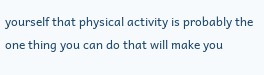yourself that physical activity is probably the one thing you can do that will make you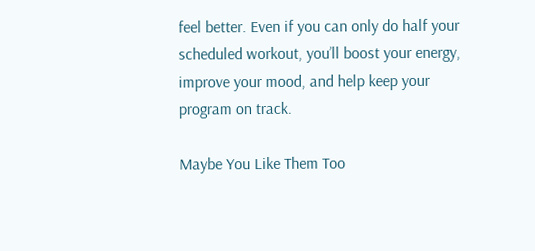feel better. Even if you can only do half your scheduled workout, you’ll boost your energy, improve your mood, and help keep your program on track.

Maybe You Like Them Too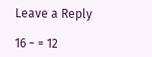Leave a Reply

16 − = 12